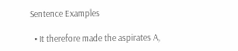Sentence Examples

  • It therefore made the aspirates A,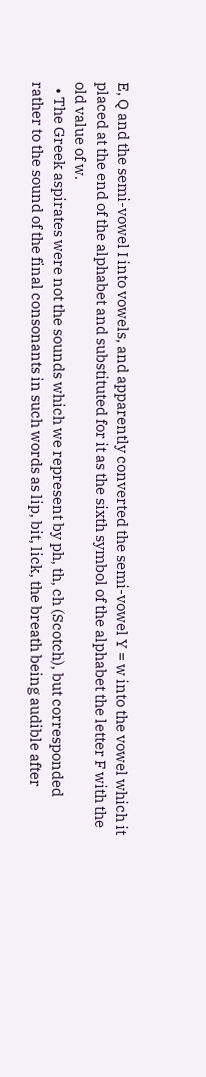E, Q and the semi-vowel I into vowels, and apparently converted the semi-vowel Y = w into the vowel which it placed at the end of the alphabet and substituted for it as the sixth symbol of the alphabet the letter F with the old value of w.
  • The Greek aspirates were not the sounds which we represent by ph, th, ch (Scotch), but corresponded rather to the sound of the final consonants in such words as lip, bit, lick, the breath being audible after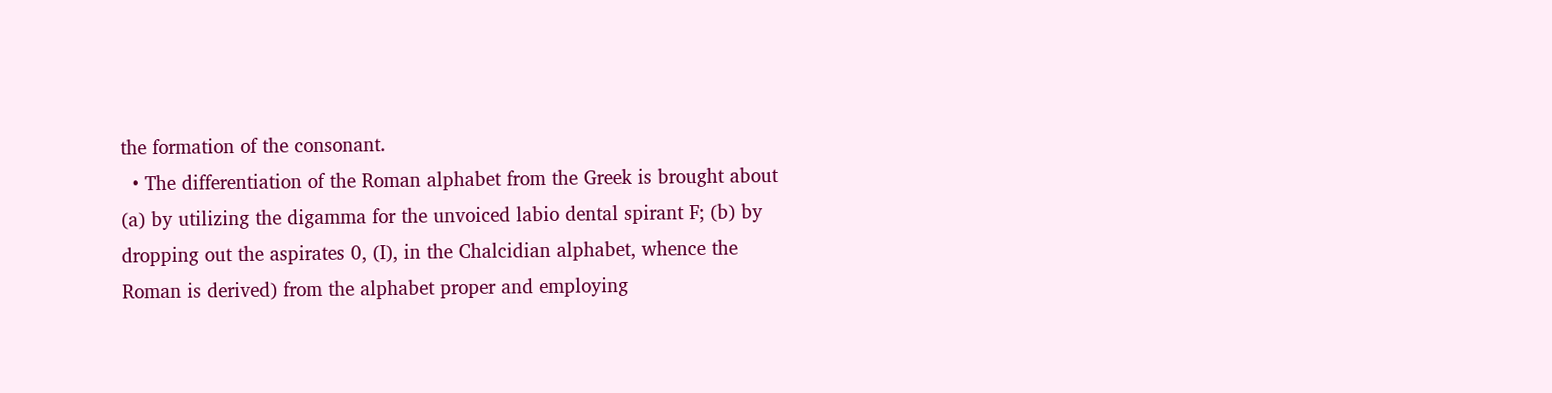the formation of the consonant.
  • The differentiation of the Roman alphabet from the Greek is brought about (a) by utilizing the digamma for the unvoiced labio dental spirant F; (b) by dropping out the aspirates 0, (I), in the Chalcidian alphabet, whence the Roman is derived) from the alphabet proper and employing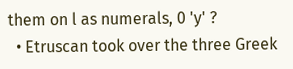them on l as numerals, 0 'y' ?
  • Etruscan took over the three Greek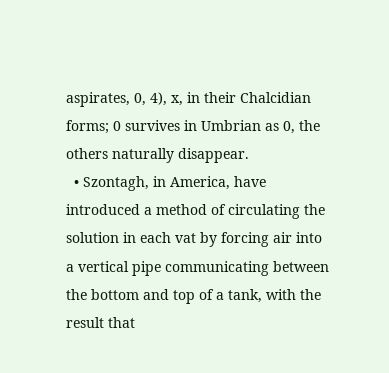aspirates, 0, 4), x, in their Chalcidian forms; 0 survives in Umbrian as 0, the others naturally disappear.
  • Szontagh, in America, have introduced a method of circulating the solution in each vat by forcing air into a vertical pipe communicating between the bottom and top of a tank, with the result that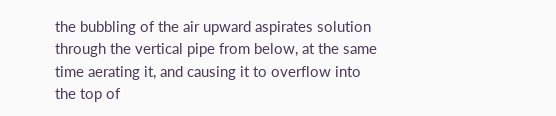the bubbling of the air upward aspirates solution through the vertical pipe from below, at the same time aerating it, and causing it to overflow into the top of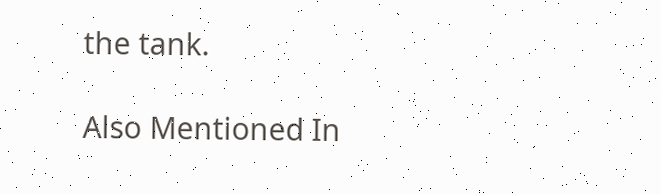the tank.

Also Mentioned In